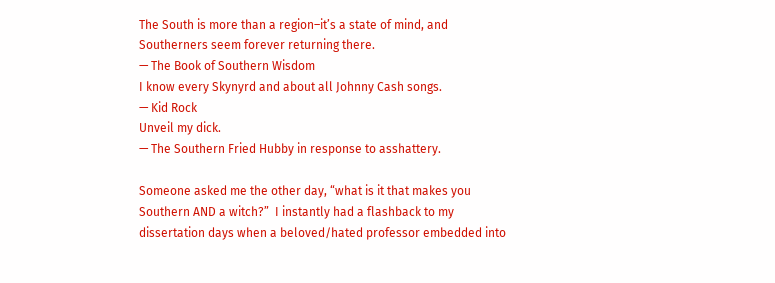The South is more than a region–it’s a state of mind, and Southerners seem forever returning there.
— The Book of Southern Wisdom
I know every Skynyrd and about all Johnny Cash songs.
— Kid Rock
Unveil my dick.
— The Southern Fried Hubby in response to asshattery.

Someone asked me the other day, “what is it that makes you Southern AND a witch?”  I instantly had a flashback to my dissertation days when a beloved/hated professor embedded into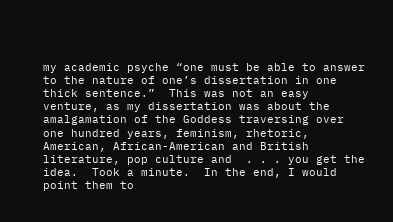my academic psyche “one must be able to answer to the nature of one’s dissertation in one thick sentence.”  This was not an easy venture, as my dissertation was about the amalgamation of the Goddess traversing over one hundred years, feminism, rhetoric, American, African-American and British literature, pop culture and  . . . you get the idea.  Took a minute.  In the end, I would point them to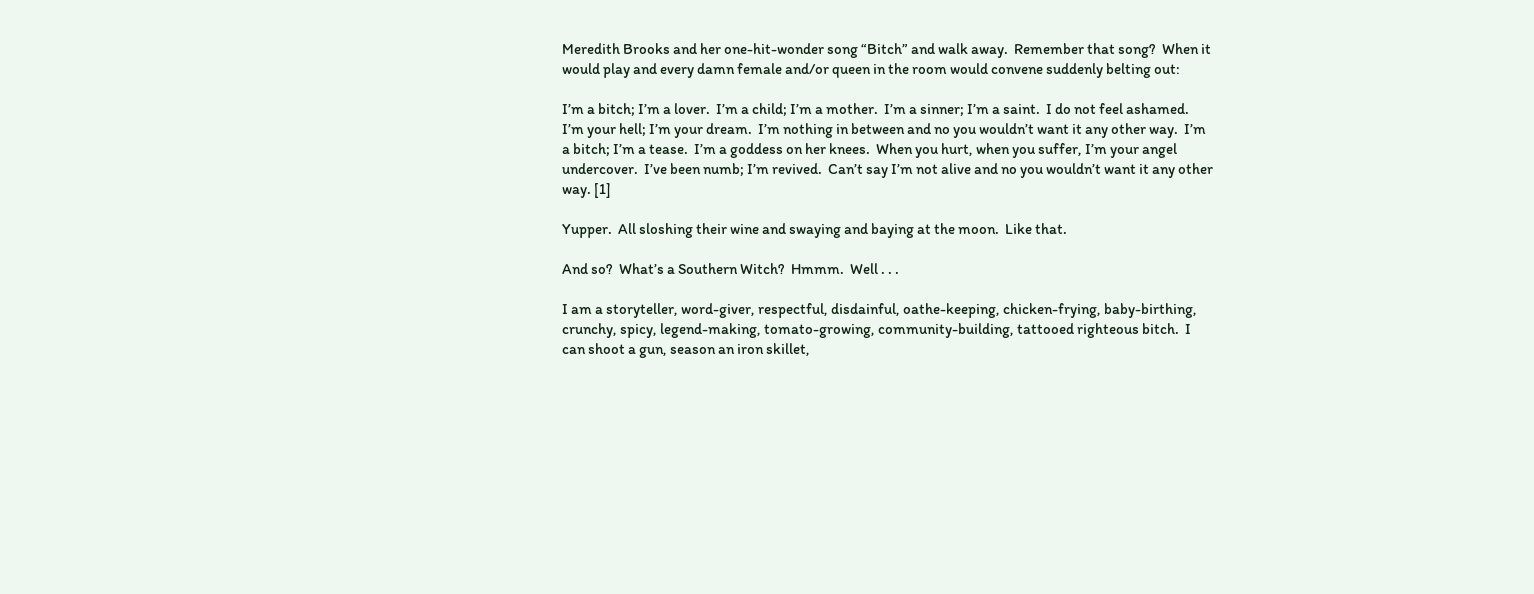Meredith Brooks and her one-hit-wonder song “Bitch” and walk away.  Remember that song?  When it would play and every damn female and/or queen in the room would convene suddenly belting out:

I’m a bitch; I’m a lover.  I’m a child; I’m a mother.  I’m a sinner; I’m a saint.  I do not feel ashamed.  I’m your hell; I’m your dream.  I’m nothing in between and no you wouldn’t want it any other way.  I’m a bitch; I’m a tease.  I’m a goddess on her knees.  When you hurt, when you suffer, I’m your angel undercover.  I’ve been numb; I’m revived.  Can’t say I’m not alive and no you wouldn’t want it any other way. [1]

Yupper.  All sloshing their wine and swaying and baying at the moon.  Like that.

And so?  What’s a Southern Witch?  Hmmm.  Well . . .

I am a storyteller, word-giver, respectful, disdainful, oathe-keeping, chicken-frying, baby-birthing, crunchy, spicy, legend-making, tomato-growing, community-building, tattooed righteous bitch.  I can shoot a gun, season an iron skillet,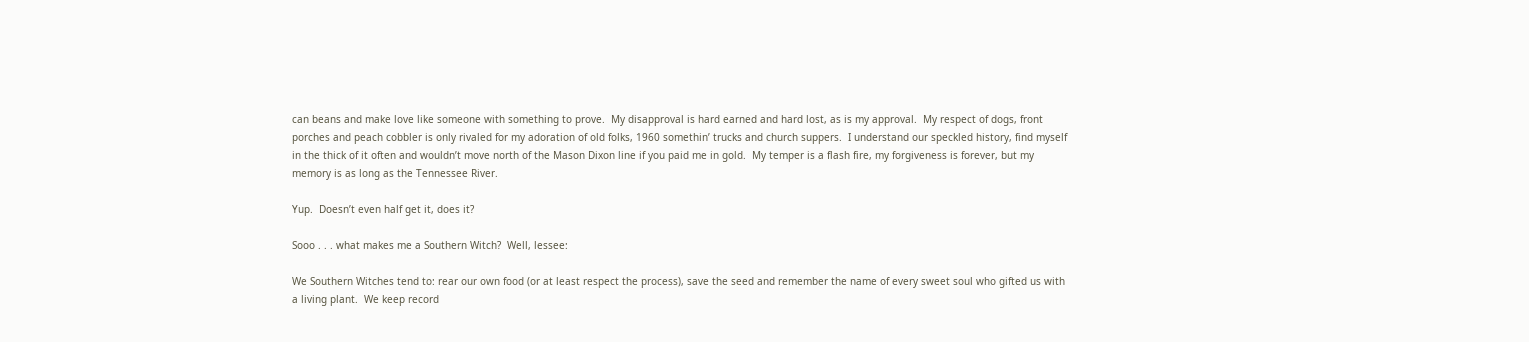can beans and make love like someone with something to prove.  My disapproval is hard earned and hard lost, as is my approval.  My respect of dogs, front porches and peach cobbler is only rivaled for my adoration of old folks, 1960 somethin’ trucks and church suppers.  I understand our speckled history, find myself in the thick of it often and wouldn’t move north of the Mason Dixon line if you paid me in gold.  My temper is a flash fire, my forgiveness is forever, but my memory is as long as the Tennessee River.

Yup.  Doesn’t even half get it, does it?

Sooo . . . what makes me a Southern Witch?  Well, lessee:

We Southern Witches tend to: rear our own food (or at least respect the process), save the seed and remember the name of every sweet soul who gifted us with a living plant.  We keep record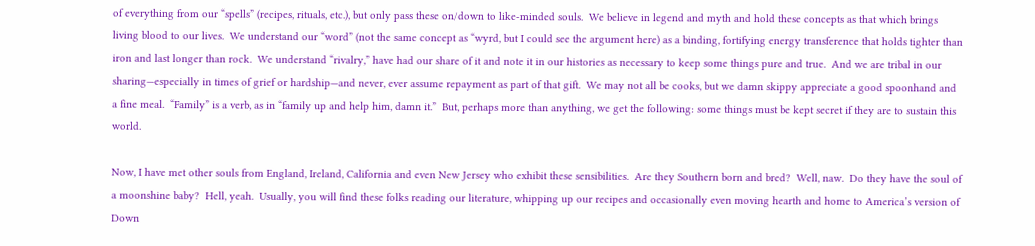of everything from our “spells” (recipes, rituals, etc.), but only pass these on/down to like-minded souls.  We believe in legend and myth and hold these concepts as that which brings living blood to our lives.  We understand our “word” (not the same concept as “wyrd, but I could see the argument here) as a binding, fortifying energy transference that holds tighter than iron and last longer than rock.  We understand “rivalry,” have had our share of it and note it in our histories as necessary to keep some things pure and true.  And we are tribal in our sharing—especially in times of grief or hardship—and never, ever assume repayment as part of that gift.  We may not all be cooks, but we damn skippy appreciate a good spoonhand and a fine meal.  “Family” is a verb, as in “family up and help him, damn it.”  But, perhaps more than anything, we get the following: some things must be kept secret if they are to sustain this world.

Now, I have met other souls from England, Ireland, California and even New Jersey who exhibit these sensibilities.  Are they Southern born and bred?  Well, naw.  Do they have the soul of a moonshine baby?  Hell, yeah.  Usually, you will find these folks reading our literature, whipping up our recipes and occasionally even moving hearth and home to America’s version of Down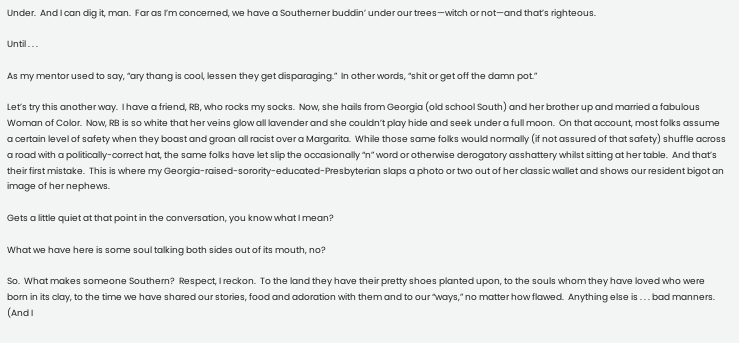Under.  And I can dig it, man.  Far as I’m concerned, we have a Southerner buddin’ under our trees—witch or not—and that’s righteous.

Until . . .

As my mentor used to say, “ary thang is cool, lessen they get disparaging.”  In other words, “shit or get off the damn pot.”

Let’s try this another way.  I have a friend, RB, who rocks my socks.  Now, she hails from Georgia (old school South) and her brother up and married a fabulous Woman of Color.  Now, RB is so white that her veins glow all lavender and she couldn’t play hide and seek under a full moon.  On that account, most folks assume a certain level of safety when they boast and groan all racist over a Margarita.  While those same folks would normally (if not assured of that safety) shuffle across a road with a politically-correct hat, the same folks have let slip the occasionally “n” word or otherwise derogatory asshattery whilst sitting at her table.  And that’s their first mistake.  This is where my Georgia-raised-sorority-educated-Presbyterian slaps a photo or two out of her classic wallet and shows our resident bigot an image of her nephews.

Gets a little quiet at that point in the conversation, you know what I mean?

What we have here is some soul talking both sides out of its mouth, no?

So.  What makes someone Southern?  Respect, I reckon.  To the land they have their pretty shoes planted upon, to the souls whom they have loved who were born in its clay, to the time we have shared our stories, food and adoration with them and to our “ways,” no matter how flawed.  Anything else is . . . bad manners.  (And I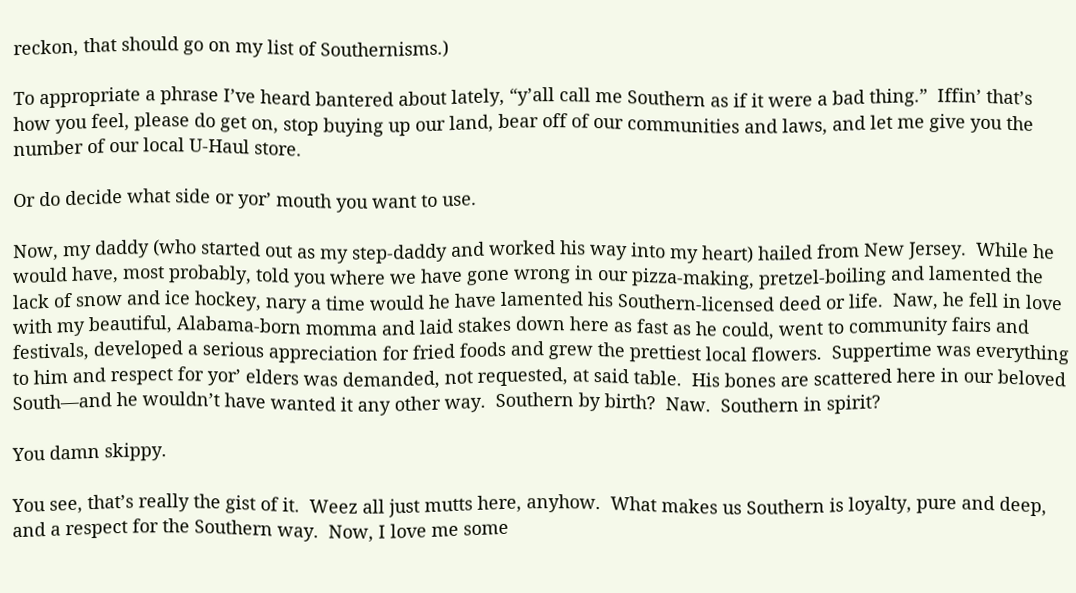reckon, that should go on my list of Southernisms.)

To appropriate a phrase I’ve heard bantered about lately, “y’all call me Southern as if it were a bad thing.”  Iffin’ that’s how you feel, please do get on, stop buying up our land, bear off of our communities and laws, and let me give you the number of our local U-Haul store.

Or do decide what side or yor’ mouth you want to use.

Now, my daddy (who started out as my step-daddy and worked his way into my heart) hailed from New Jersey.  While he would have, most probably, told you where we have gone wrong in our pizza-making, pretzel-boiling and lamented the lack of snow and ice hockey, nary a time would he have lamented his Southern-licensed deed or life.  Naw, he fell in love with my beautiful, Alabama-born momma and laid stakes down here as fast as he could, went to community fairs and festivals, developed a serious appreciation for fried foods and grew the prettiest local flowers.  Suppertime was everything to him and respect for yor’ elders was demanded, not requested, at said table.  His bones are scattered here in our beloved South—and he wouldn’t have wanted it any other way.  Southern by birth?  Naw.  Southern in spirit?

You damn skippy.

You see, that’s really the gist of it.  Weez all just mutts here, anyhow.  What makes us Southern is loyalty, pure and deep, and a respect for the Southern way.  Now, I love me some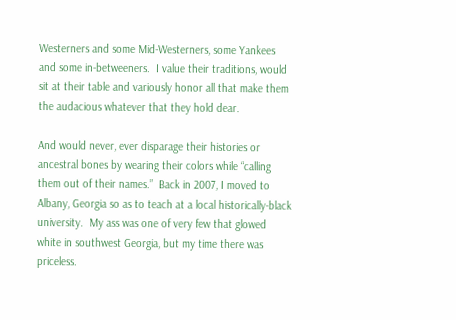Westerners and some Mid-Westerners, some Yankees and some in-betweeners.  I value their traditions, would sit at their table and variously honor all that make them the audacious whatever that they hold dear.

And would never, ever disparage their histories or ancestral bones by wearing their colors while “calling them out of their names.”  Back in 2007, I moved to Albany, Georgia so as to teach at a local historically-black university.  My ass was one of very few that glowed white in southwest Georgia, but my time there was priceless.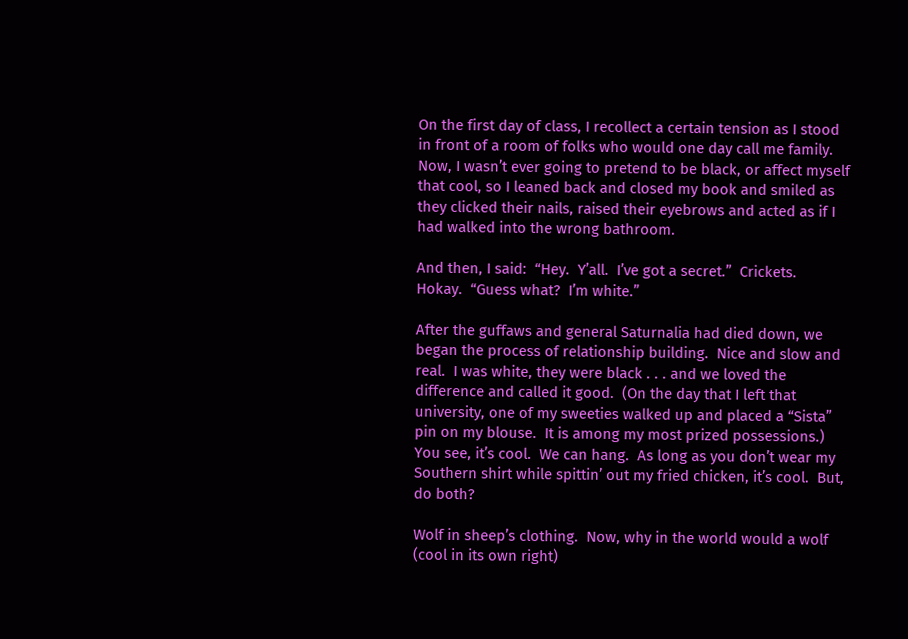On the first day of class, I recollect a certain tension as I stood in front of a room of folks who would one day call me family.  Now, I wasn’t ever going to pretend to be black, or affect myself that cool, so I leaned back and closed my book and smiled as they clicked their nails, raised their eyebrows and acted as if I had walked into the wrong bathroom.

And then, I said:  “Hey.  Y’all.  I’ve got a secret.”  Crickets.  Hokay.  “Guess what?  I’m white.”

After the guffaws and general Saturnalia had died down, we began the process of relationship building.  Nice and slow and real.  I was white, they were black . . . and we loved the difference and called it good.  (On the day that I left that university, one of my sweeties walked up and placed a “Sista” pin on my blouse.  It is among my most prized possessions.) You see, it’s cool.  We can hang.  As long as you don’t wear my Southern shirt while spittin’ out my fried chicken, it’s cool.  But, do both?

Wolf in sheep’s clothing.  Now, why in the world would a wolf (cool in its own right)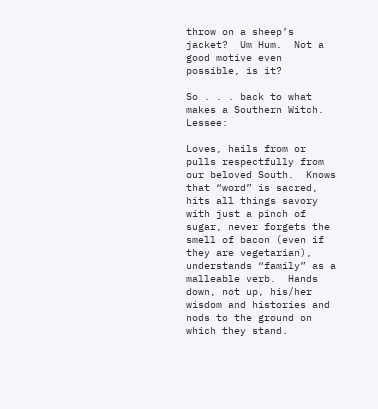throw on a sheep’s jacket?  Um Hum.  Not a good motive even possible, is it?

So . . . back to what makes a Southern Witch.  Lessee:

Loves, hails from or pulls respectfully from our beloved South.  Knows that “word” is sacred, hits all things savory with just a pinch of sugar, never forgets the smell of bacon (even if they are vegetarian), understands “family” as a malleable verb.  Hands down, not up, his/her wisdom and histories and nods to the ground on which they stand.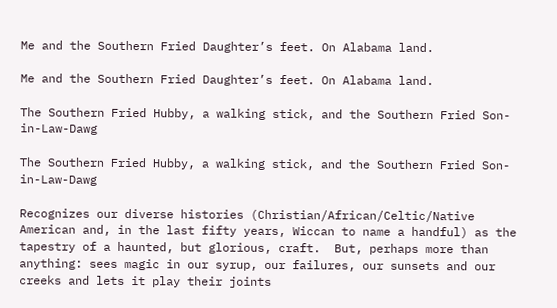Me and the Southern Fried Daughter’s feet. On Alabama land.

Me and the Southern Fried Daughter’s feet. On Alabama land.

The Southern Fried Hubby, a walking stick, and the Southern Fried Son-in-Law-Dawg

The Southern Fried Hubby, a walking stick, and the Southern Fried Son-in-Law-Dawg

Recognizes our diverse histories (Christian/African/Celtic/Native American and, in the last fifty years, Wiccan to name a handful) as the tapestry of a haunted, but glorious, craft.  But, perhaps more than anything: sees magic in our syrup, our failures, our sunsets and our creeks and lets it play their joints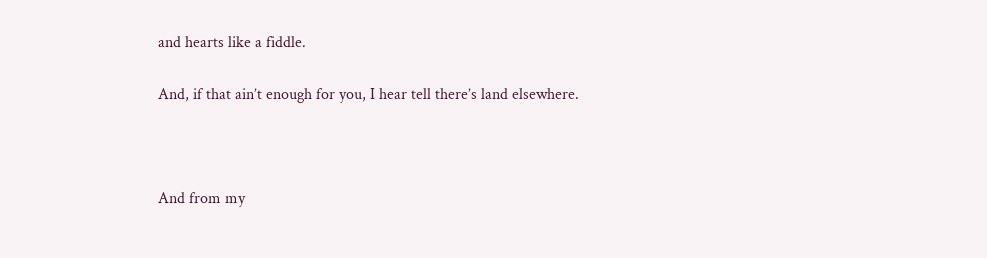and hearts like a fiddle.

And, if that ain’t enough for you, I hear tell there’s land elsewhere.



And from my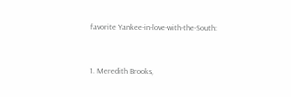favorite Yankee-in-love-with-the-South:


1. Meredith Brooks,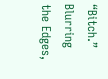“Bitch.” Blurring the Edges,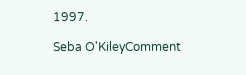1997.

Seba O'KileyComment